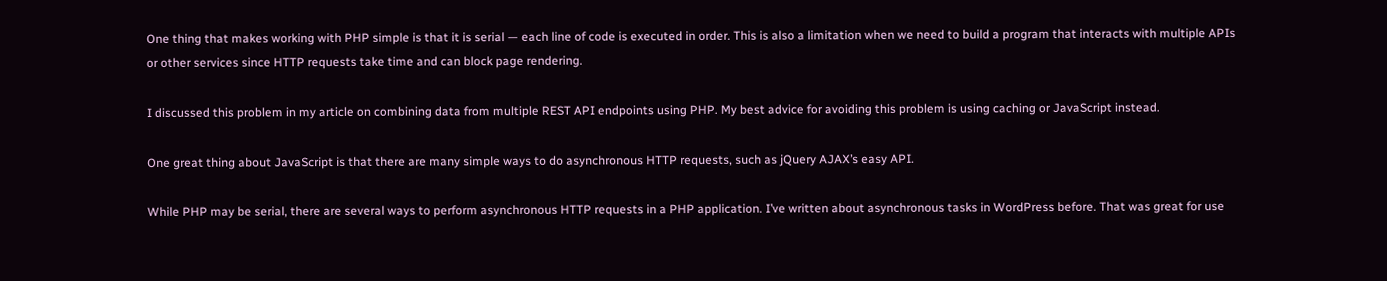One thing that makes working with PHP simple is that it is serial — each line of code is executed in order. This is also a limitation when we need to build a program that interacts with multiple APIs or other services since HTTP requests take time and can block page rendering.

I discussed this problem in my article on combining data from multiple REST API endpoints using PHP. My best advice for avoiding this problem is using caching or JavaScript instead.

One great thing about JavaScript is that there are many simple ways to do asynchronous HTTP requests, such as jQuery AJAX’s easy API.

While PHP may be serial, there are several ways to perform asynchronous HTTP requests in a PHP application. I’ve written about asynchronous tasks in WordPress before. That was great for use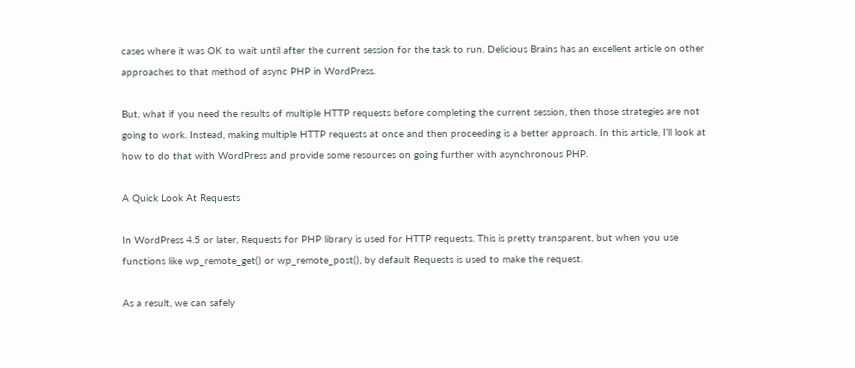cases where it was OK to wait until after the current session for the task to run. Delicious Brains has an excellent article on other approaches to that method of async PHP in WordPress.

But, what if you need the results of multiple HTTP requests before completing the current session, then those strategies are not going to work. Instead, making multiple HTTP requests at once and then proceeding is a better approach. In this article, I’ll look at how to do that with WordPress and provide some resources on going further with asynchronous PHP.

A Quick Look At Requests

In WordPress 4.5 or later, Requests for PHP library is used for HTTP requests. This is pretty transparent, but when you use functions like wp_remote_get() or wp_remote_post(), by default Requests is used to make the request.

As a result, we can safely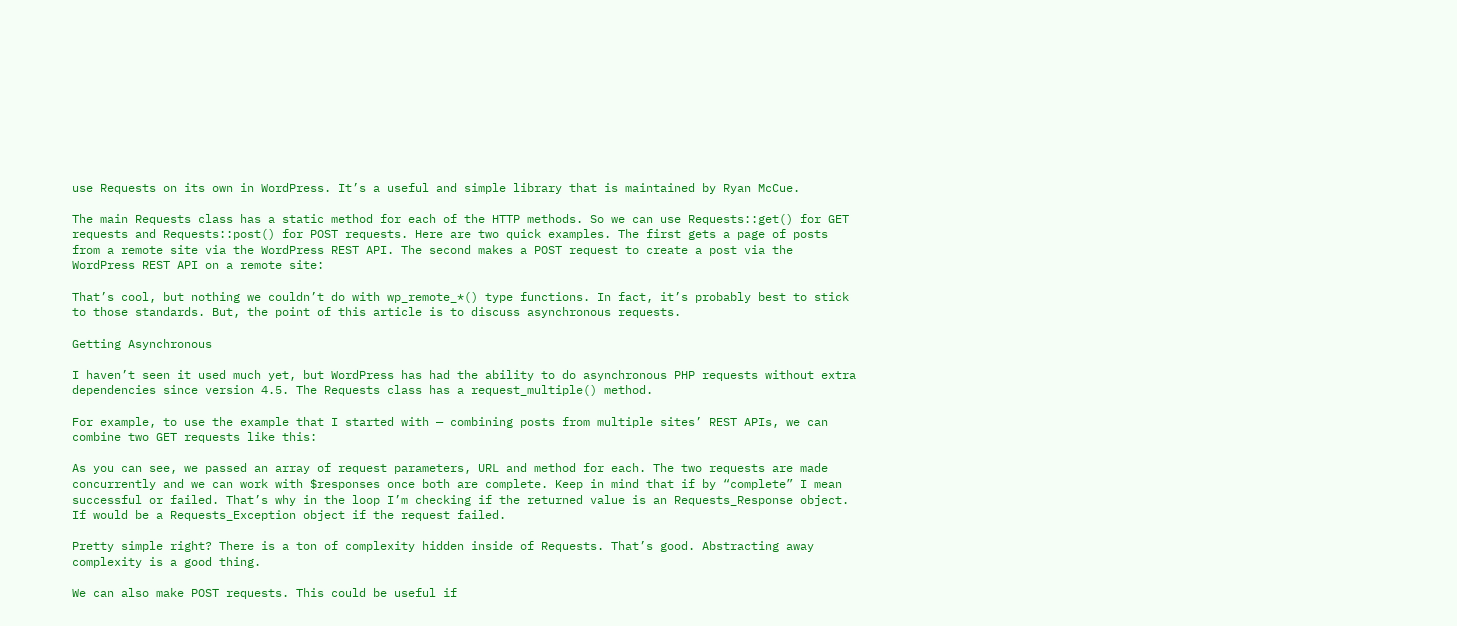use Requests on its own in WordPress. It’s a useful and simple library that is maintained by Ryan McCue.

The main Requests class has a static method for each of the HTTP methods. So we can use Requests::get() for GET requests and Requests::post() for POST requests. Here are two quick examples. The first gets a page of posts from a remote site via the WordPress REST API. The second makes a POST request to create a post via the WordPress REST API on a remote site:

That’s cool, but nothing we couldn’t do with wp_remote_*() type functions. In fact, it’s probably best to stick to those standards. But, the point of this article is to discuss asynchronous requests.

Getting Asynchronous

I haven’t seen it used much yet, but WordPress has had the ability to do asynchronous PHP requests without extra dependencies since version 4.5. The Requests class has a request_multiple() method.

For example, to use the example that I started with — combining posts from multiple sites’ REST APIs, we can combine two GET requests like this:

As you can see, we passed an array of request parameters, URL and method for each. The two requests are made concurrently and we can work with $responses once both are complete. Keep in mind that if by “complete” I mean successful or failed. That’s why in the loop I’m checking if the returned value is an Requests_Response object. If would be a Requests_Exception object if the request failed.

Pretty simple right? There is a ton of complexity hidden inside of Requests. That’s good. Abstracting away complexity is a good thing.

We can also make POST requests. This could be useful if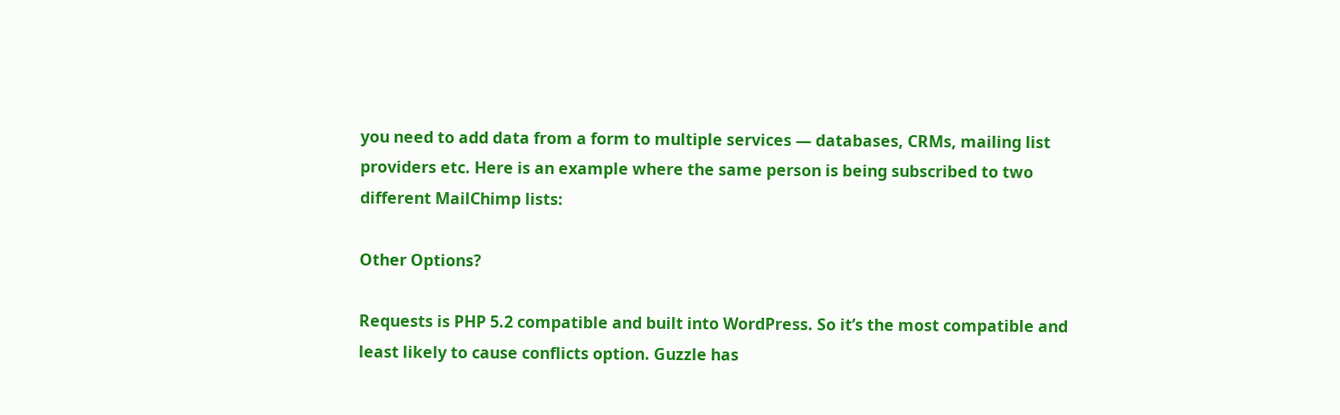you need to add data from a form to multiple services — databases, CRMs, mailing list providers etc. Here is an example where the same person is being subscribed to two different MailChimp lists:

Other Options?

Requests is PHP 5.2 compatible and built into WordPress. So it’s the most compatible and least likely to cause conflicts option. Guzzle has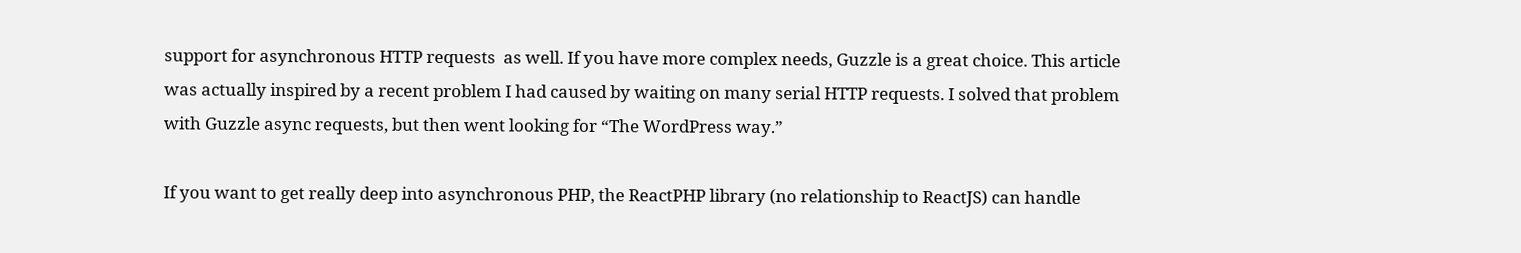support for asynchronous HTTP requests  as well. If you have more complex needs, Guzzle is a great choice. This article was actually inspired by a recent problem I had caused by waiting on many serial HTTP requests. I solved that problem with Guzzle async requests, but then went looking for “The WordPress way.”

If you want to get really deep into asynchronous PHP, the ReactPHP library (no relationship to ReactJS) can handle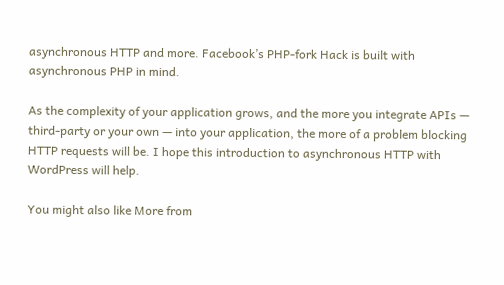asynchronous HTTP and more. Facebook’s PHP-fork Hack is built with asynchronous PHP in mind.

As the complexity of your application grows, and the more you integrate APIs — third-party or your own — into your application, the more of a problem blocking HTTP requests will be. I hope this introduction to asynchronous HTTP with WordPress will help.

You might also like More from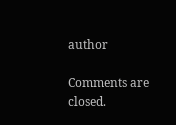author

Comments are closed.